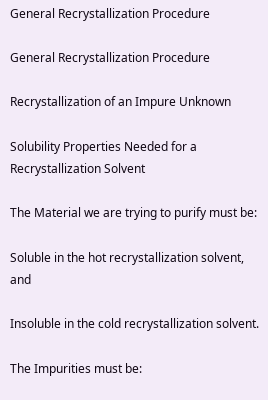General Recrystallization Procedure

General Recrystallization Procedure

Recrystallization of an Impure Unknown

Solubility Properties Needed for a Recrystallization Solvent

The Material we are trying to purify must be:

Soluble in the hot recrystallization solvent, and

Insoluble in the cold recrystallization solvent.

The Impurities must be: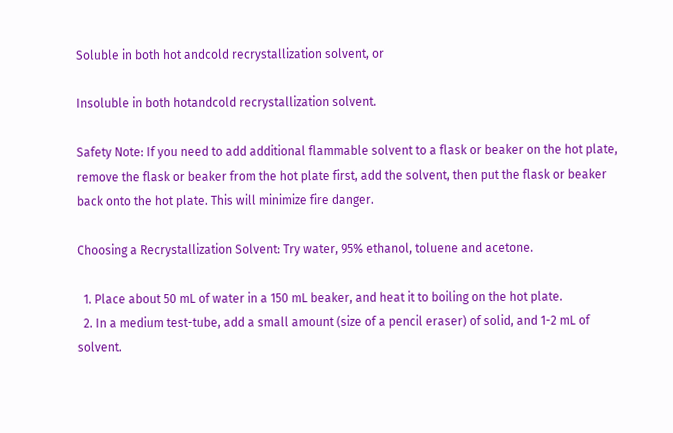Soluble in both hot andcold recrystallization solvent, or

Insoluble in both hotandcold recrystallization solvent.

Safety Note: If you need to add additional flammable solvent to a flask or beaker on the hot plate, remove the flask or beaker from the hot plate first, add the solvent, then put the flask or beaker back onto the hot plate. This will minimize fire danger.

Choosing a Recrystallization Solvent: Try water, 95% ethanol, toluene and acetone.

  1. Place about 50 mL of water in a 150 mL beaker, and heat it to boiling on the hot plate.
  2. In a medium test-tube, add a small amount (size of a pencil eraser) of solid, and 1-2 mL of solvent.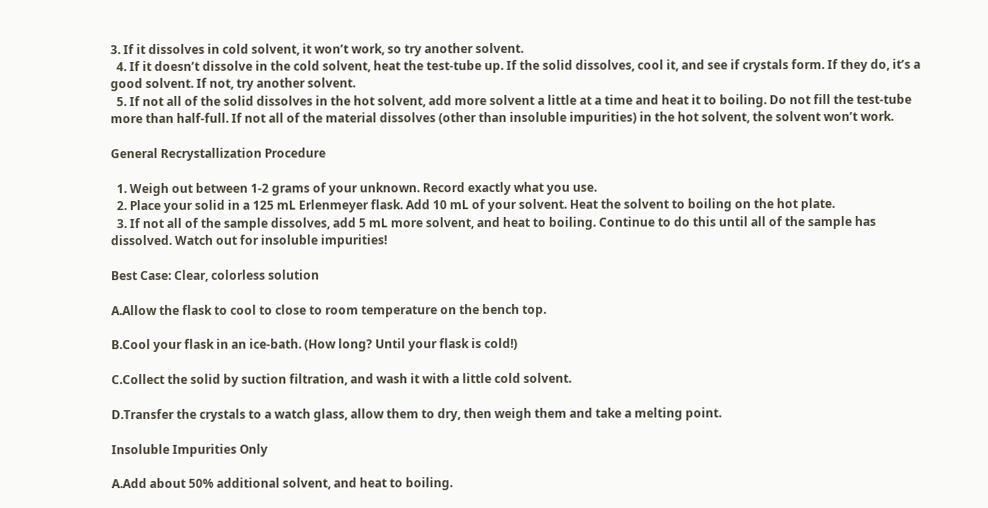3. If it dissolves in cold solvent, it won’t work, so try another solvent.
  4. If it doesn’t dissolve in the cold solvent, heat the test-tube up. If the solid dissolves, cool it, and see if crystals form. If they do, it’s a good solvent. If not, try another solvent.
  5. If not all of the solid dissolves in the hot solvent, add more solvent a little at a time and heat it to boiling. Do not fill the test-tube more than half-full. If not all of the material dissolves (other than insoluble impurities) in the hot solvent, the solvent won’t work.

General Recrystallization Procedure

  1. Weigh out between 1-2 grams of your unknown. Record exactly what you use.
  2. Place your solid in a 125 mL Erlenmeyer flask. Add 10 mL of your solvent. Heat the solvent to boiling on the hot plate.
  3. If not all of the sample dissolves, add 5 mL more solvent, and heat to boiling. Continue to do this until all of the sample has dissolved. Watch out for insoluble impurities!

Best Case: Clear, colorless solution

A.Allow the flask to cool to close to room temperature on the bench top.

B.Cool your flask in an ice-bath. (How long? Until your flask is cold!)

C.Collect the solid by suction filtration, and wash it with a little cold solvent.

D.Transfer the crystals to a watch glass, allow them to dry, then weigh them and take a melting point.

Insoluble Impurities Only

A.Add about 50% additional solvent, and heat to boiling.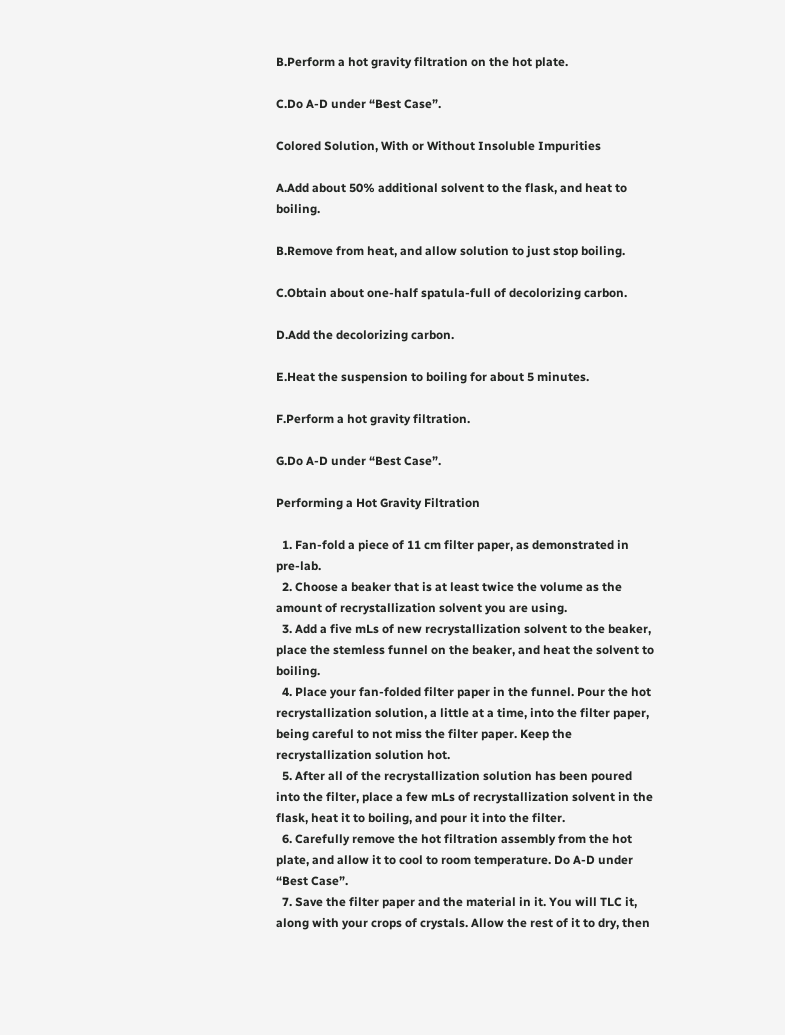B.Perform a hot gravity filtration on the hot plate.

C.Do A-D under “Best Case”.

Colored Solution, With or Without Insoluble Impurities

A.Add about 50% additional solvent to the flask, and heat to boiling.

B.Remove from heat, and allow solution to just stop boiling.

C.Obtain about one-half spatula-full of decolorizing carbon.

D.Add the decolorizing carbon.

E.Heat the suspension to boiling for about 5 minutes.

F.Perform a hot gravity filtration.

G.Do A-D under “Best Case”.

Performing a Hot Gravity Filtration

  1. Fan-fold a piece of 11 cm filter paper, as demonstrated in pre-lab.
  2. Choose a beaker that is at least twice the volume as the amount of recrystallization solvent you are using.
  3. Add a five mLs of new recrystallization solvent to the beaker, place the stemless funnel on the beaker, and heat the solvent to boiling.
  4. Place your fan-folded filter paper in the funnel. Pour the hot recrystallization solution, a little at a time, into the filter paper, being careful to not miss the filter paper. Keep the recrystallization solution hot.
  5. After all of the recrystallization solution has been poured into the filter, place a few mLs of recrystallization solvent in the flask, heat it to boiling, and pour it into the filter.
  6. Carefully remove the hot filtration assembly from the hot plate, and allow it to cool to room temperature. Do A-D under “Best Case”.
  7. Save the filter paper and the material in it. You will TLC it, along with your crops of crystals. Allow the rest of it to dry, then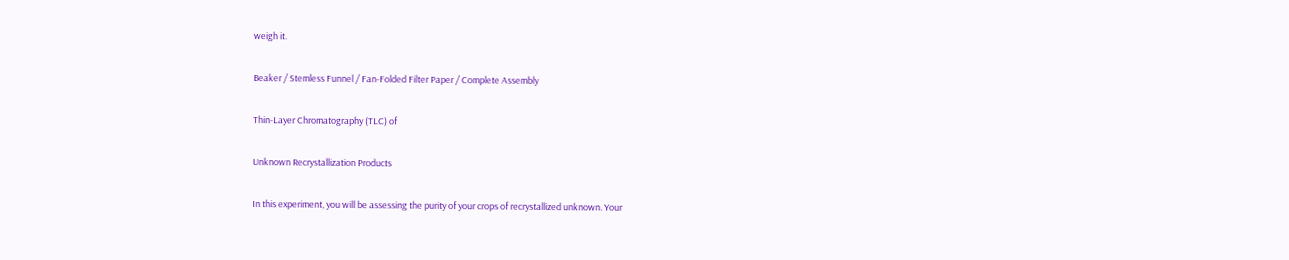weigh it.

Beaker / Stemless Funnel / Fan-Folded Filter Paper / Complete Assembly

Thin-Layer Chromatography (TLC) of

Unknown Recrystallization Products

In this experiment, you will be assessing the purity of your crops of recrystallized unknown. Your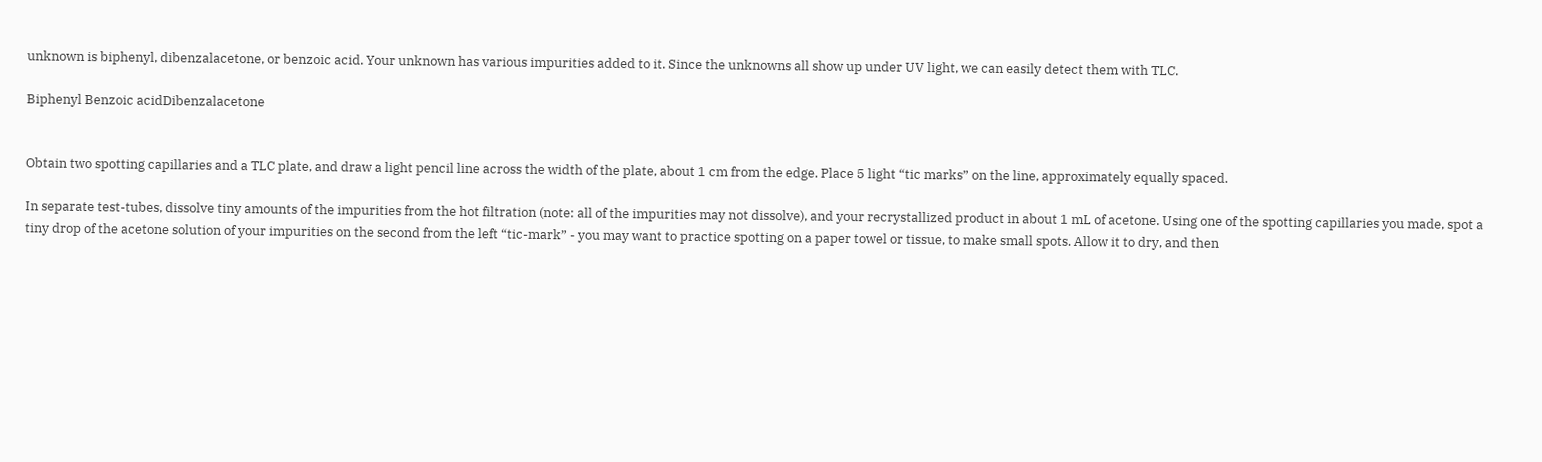unknown is biphenyl, dibenzalacetone, or benzoic acid. Your unknown has various impurities added to it. Since the unknowns all show up under UV light, we can easily detect them with TLC.

Biphenyl Benzoic acidDibenzalacetone


Obtain two spotting capillaries and a TLC plate, and draw a light pencil line across the width of the plate, about 1 cm from the edge. Place 5 light “tic marks” on the line, approximately equally spaced.

In separate test-tubes, dissolve tiny amounts of the impurities from the hot filtration (note: all of the impurities may not dissolve), and your recrystallized product in about 1 mL of acetone. Using one of the spotting capillaries you made, spot a tiny drop of the acetone solution of your impurities on the second from the left “tic-mark” - you may want to practice spotting on a paper towel or tissue, to make small spots. Allow it to dry, and then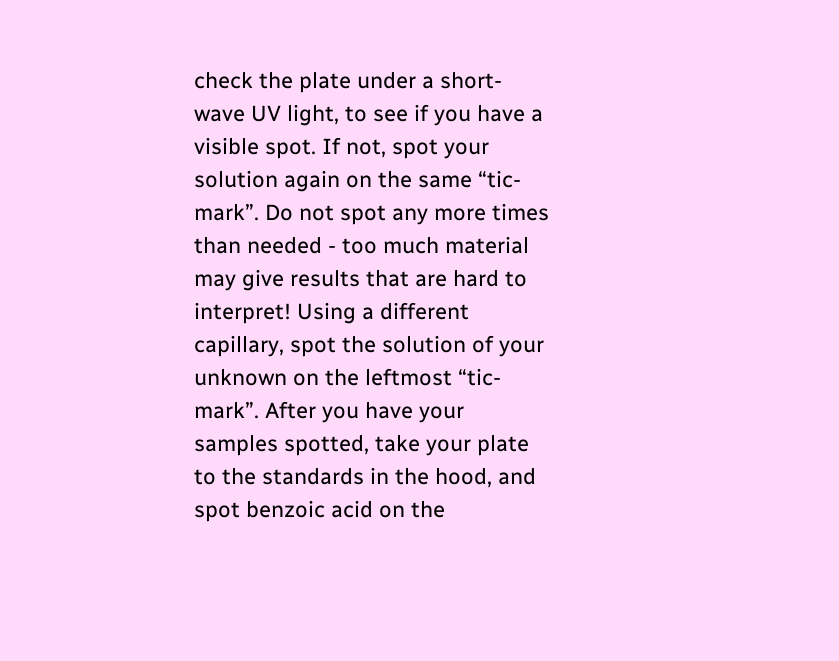check the plate under a short-wave UV light, to see if you have a visible spot. If not, spot your solution again on the same “tic-mark”. Do not spot any more times than needed - too much material may give results that are hard to interpret! Using a different capillary, spot the solution of your unknown on the leftmost “tic-mark”. After you have your samples spotted, take your plate to the standards in the hood, and spot benzoic acid on the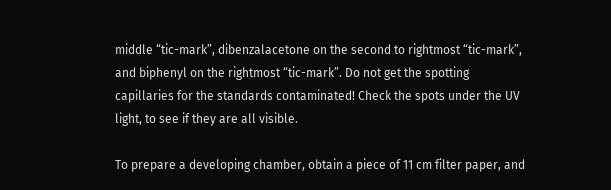middle “tic-mark”, dibenzalacetone on the second to rightmost “tic-mark”, and biphenyl on the rightmost “tic-mark”. Do not get the spotting capillaries for the standards contaminated! Check the spots under the UV light, to see if they are all visible.

To prepare a developing chamber, obtain a piece of 11 cm filter paper, and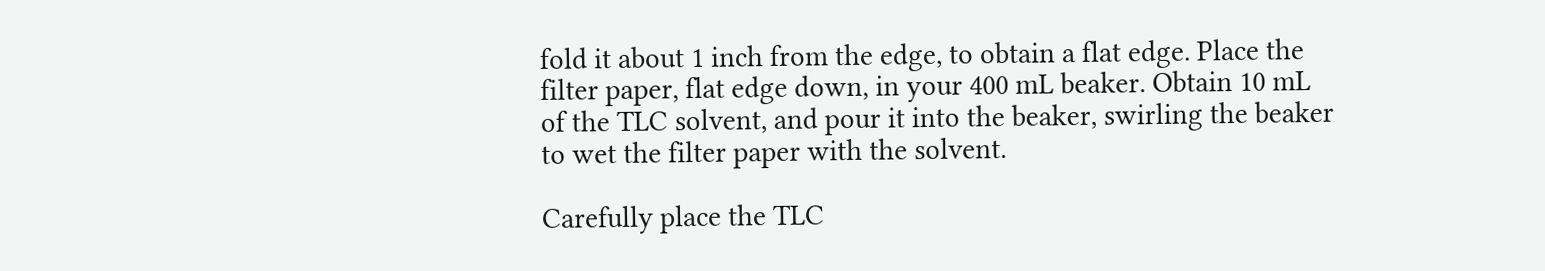fold it about 1 inch from the edge, to obtain a flat edge. Place the filter paper, flat edge down, in your 400 mL beaker. Obtain 10 mL of the TLC solvent, and pour it into the beaker, swirling the beaker to wet the filter paper with the solvent.

Carefully place the TLC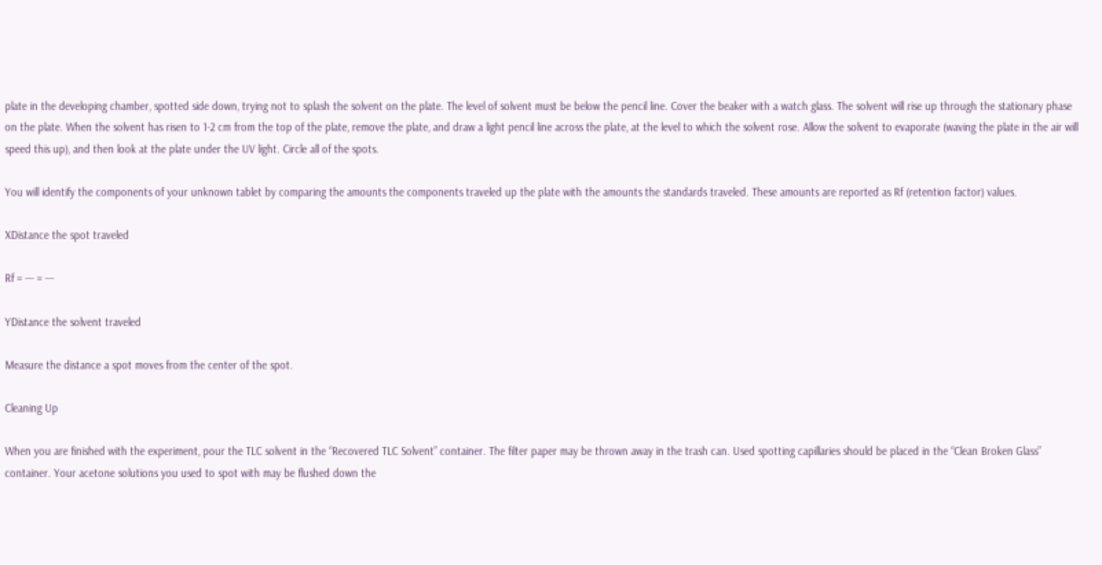plate in the developing chamber, spotted side down, trying not to splash the solvent on the plate. The level of solvent must be below the pencil line. Cover the beaker with a watch glass. The solvent will rise up through the stationary phase on the plate. When the solvent has risen to 1-2 cm from the top of the plate, remove the plate, and draw a light pencil line across the plate, at the level to which the solvent rose. Allow the solvent to evaporate (waving the plate in the air will speed this up), and then look at the plate under the UV light. Circle all of the spots.

You will identify the components of your unknown tablet by comparing the amounts the components traveled up the plate with the amounts the standards traveled. These amounts are reported as Rf (retention factor) values.

XDistance the spot traveled

Rf = --- = ---

YDistance the solvent traveled

Measure the distance a spot moves from the center of the spot.

Cleaning Up

When you are finished with the experiment, pour the TLC solvent in the “Recovered TLC Solvent” container. The filter paper may be thrown away in the trash can. Used spotting capillaries should be placed in the “Clean Broken Glass” container. Your acetone solutions you used to spot with may be flushed down the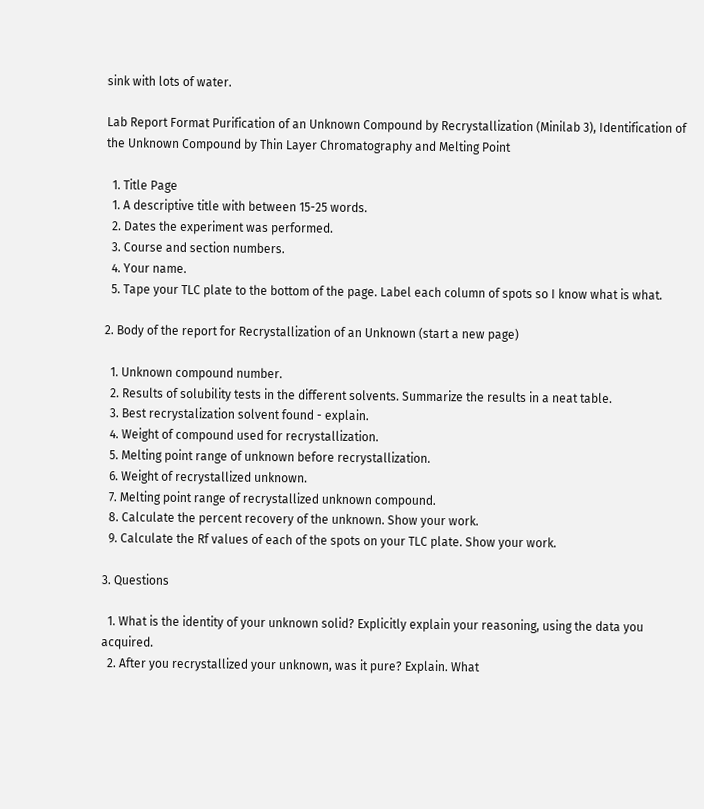sink with lots of water.

Lab Report Format Purification of an Unknown Compound by Recrystallization (Minilab 3), Identification of the Unknown Compound by Thin Layer Chromatography and Melting Point

  1. Title Page
  1. A descriptive title with between 15-25 words.
  2. Dates the experiment was performed.
  3. Course and section numbers.
  4. Your name.
  5. Tape your TLC plate to the bottom of the page. Label each column of spots so I know what is what.

2. Body of the report for Recrystallization of an Unknown (start a new page)

  1. Unknown compound number.
  2. Results of solubility tests in the different solvents. Summarize the results in a neat table.
  3. Best recrystalization solvent found - explain.
  4. Weight of compound used for recrystallization.
  5. Melting point range of unknown before recrystallization.
  6. Weight of recrystallized unknown.
  7. Melting point range of recrystallized unknown compound.
  8. Calculate the percent recovery of the unknown. Show your work.
  9. Calculate the Rf values of each of the spots on your TLC plate. Show your work.

3. Questions

  1. What is the identity of your unknown solid? Explicitly explain your reasoning, using the data you acquired.
  2. After you recrystallized your unknown, was it pure? Explain. What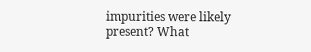impurities were likely present? What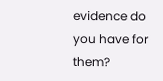evidence do you have for them?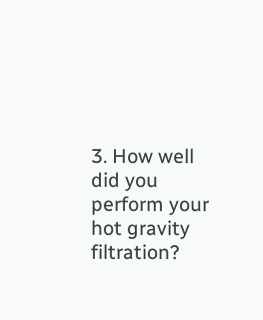3. How well did you perform your hot gravity filtration?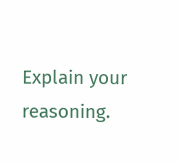Explain your reasoning.